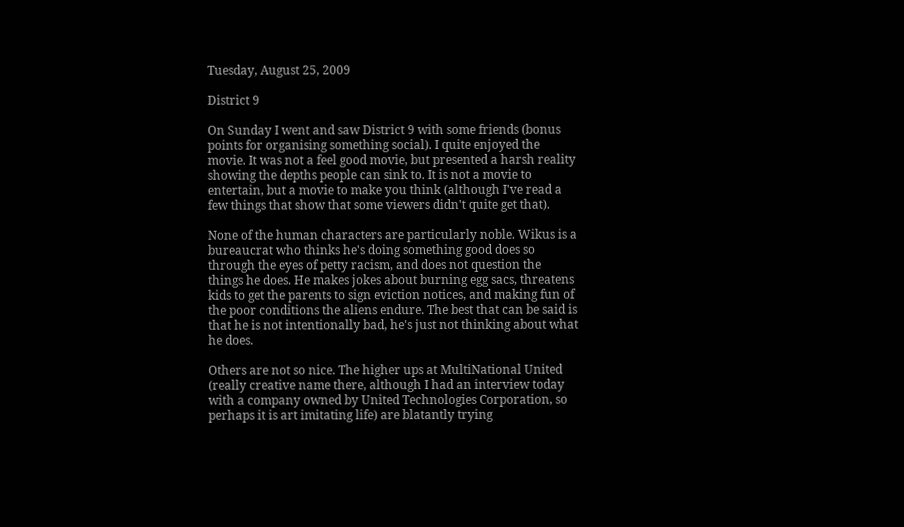Tuesday, August 25, 2009

District 9

On Sunday I went and saw District 9 with some friends (bonus points for organising something social). I quite enjoyed the movie. It was not a feel good movie, but presented a harsh reality showing the depths people can sink to. It is not a movie to entertain, but a movie to make you think (although I've read a few things that show that some viewers didn't quite get that).

None of the human characters are particularly noble. Wikus is a bureaucrat who thinks he's doing something good does so through the eyes of petty racism, and does not question the things he does. He makes jokes about burning egg sacs, threatens kids to get the parents to sign eviction notices, and making fun of the poor conditions the aliens endure. The best that can be said is that he is not intentionally bad, he's just not thinking about what he does.

Others are not so nice. The higher ups at MultiNational United (really creative name there, although I had an interview today with a company owned by United Technologies Corporation, so perhaps it is art imitating life) are blatantly trying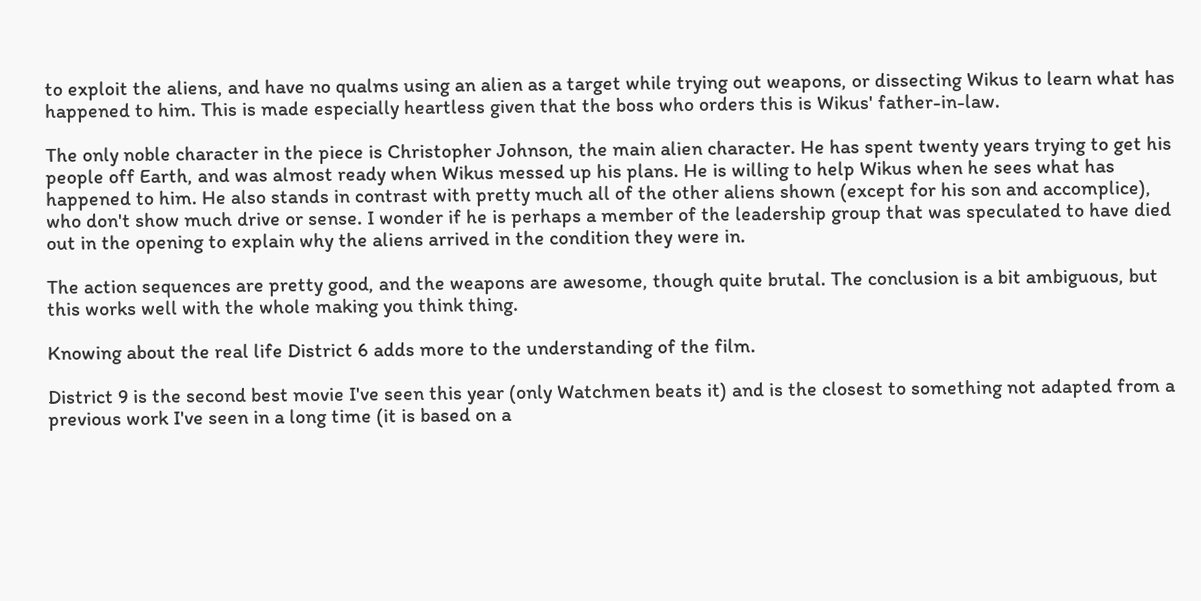to exploit the aliens, and have no qualms using an alien as a target while trying out weapons, or dissecting Wikus to learn what has happened to him. This is made especially heartless given that the boss who orders this is Wikus' father-in-law.

The only noble character in the piece is Christopher Johnson, the main alien character. He has spent twenty years trying to get his people off Earth, and was almost ready when Wikus messed up his plans. He is willing to help Wikus when he sees what has happened to him. He also stands in contrast with pretty much all of the other aliens shown (except for his son and accomplice), who don't show much drive or sense. I wonder if he is perhaps a member of the leadership group that was speculated to have died out in the opening to explain why the aliens arrived in the condition they were in.

The action sequences are pretty good, and the weapons are awesome, though quite brutal. The conclusion is a bit ambiguous, but this works well with the whole making you think thing.

Knowing about the real life District 6 adds more to the understanding of the film.

District 9 is the second best movie I've seen this year (only Watchmen beats it) and is the closest to something not adapted from a previous work I've seen in a long time (it is based on a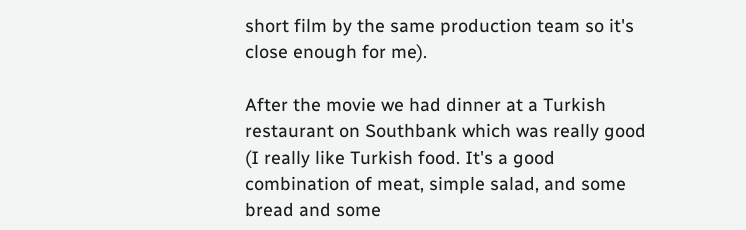short film by the same production team so it's close enough for me).

After the movie we had dinner at a Turkish restaurant on Southbank which was really good (I really like Turkish food. It's a good combination of meat, simple salad, and some bread and some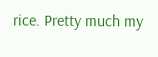rice. Pretty much my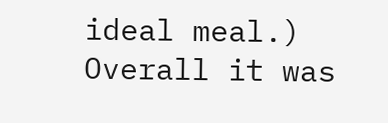ideal meal.) Overall it was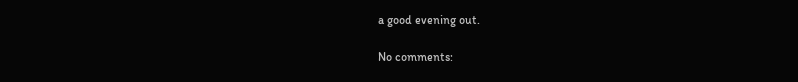a good evening out.

No comments: